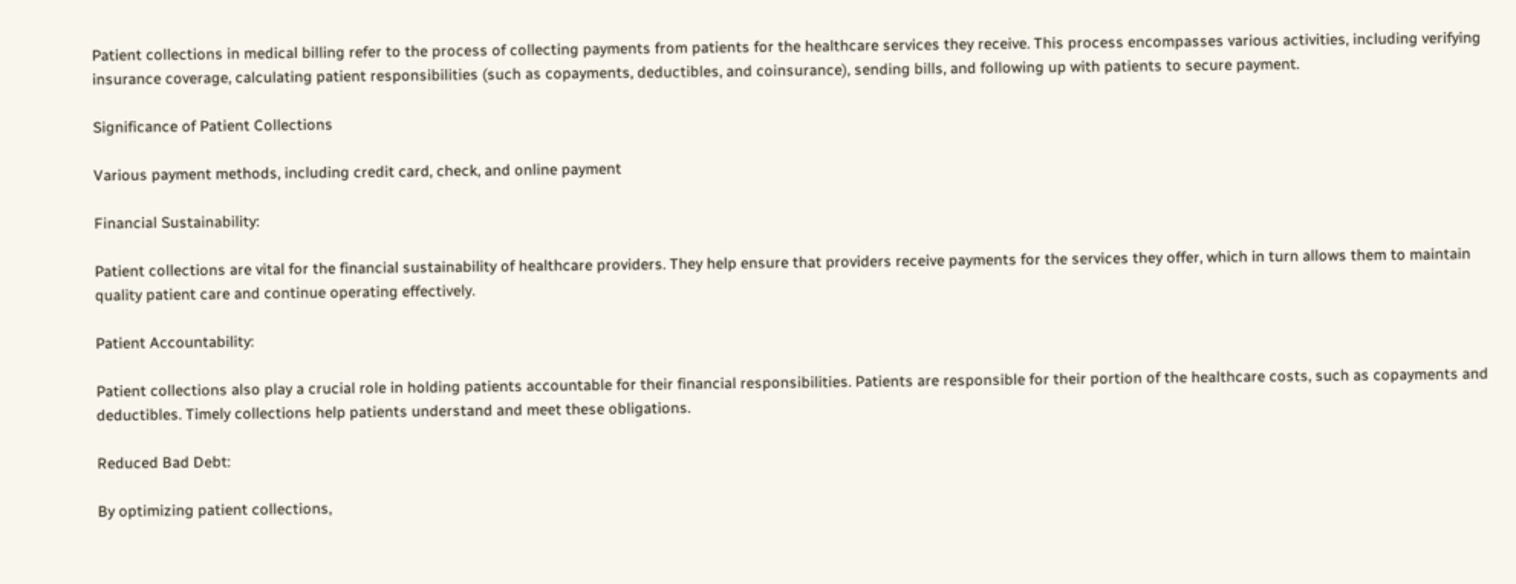Patient collections in medical billing refer to the process of collecting payments from patients for the healthcare services they receive. This process encompasses various activities, including verifying insurance coverage, calculating patient responsibilities (such as copayments, deductibles, and coinsurance), sending bills, and following up with patients to secure payment.

Significance of Patient Collections

Various payment methods, including credit card, check, and online payment

Financial Sustainability:

Patient collections are vital for the financial sustainability of healthcare providers. They help ensure that providers receive payments for the services they offer, which in turn allows them to maintain quality patient care and continue operating effectively.

Patient Accountability:

Patient collections also play a crucial role in holding patients accountable for their financial responsibilities. Patients are responsible for their portion of the healthcare costs, such as copayments and deductibles. Timely collections help patients understand and meet these obligations.

Reduced Bad Debt:

By optimizing patient collections,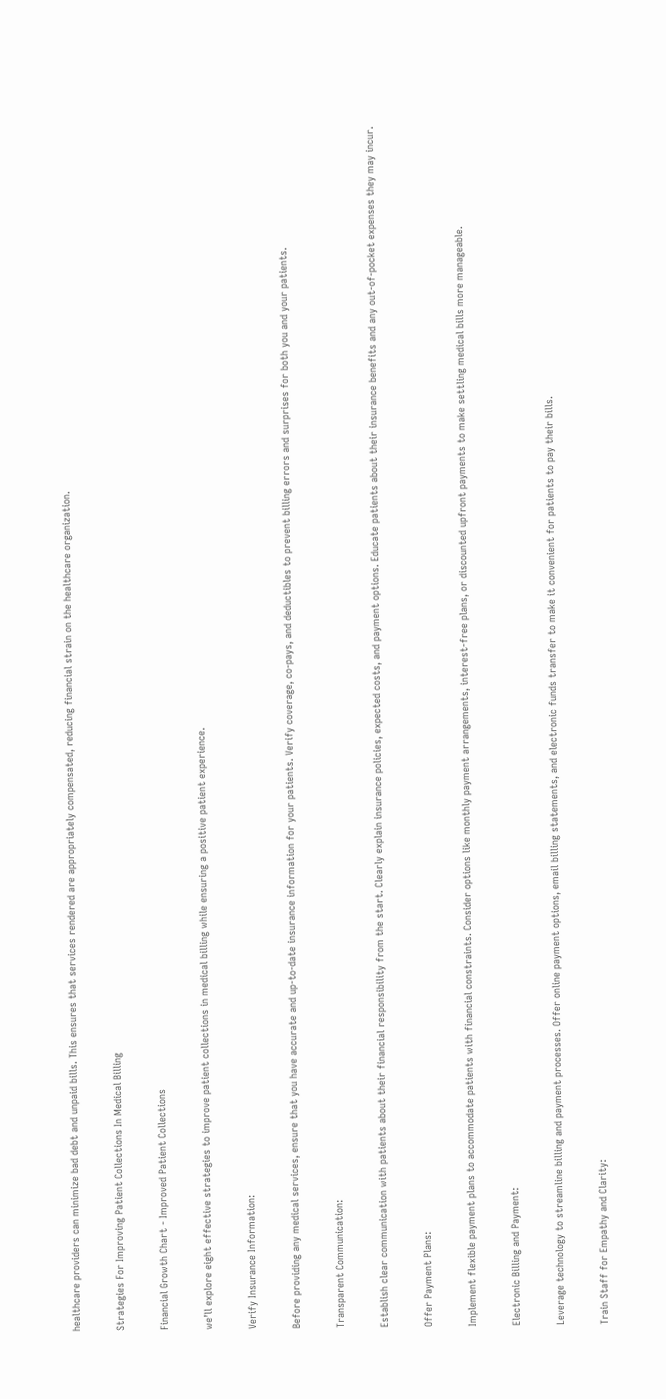healthcare providers can minimize bad debt and unpaid bills. This ensures that services rendered are appropriately compensated, reducing financial strain on the healthcare organization.

Strategies For Improving Patient Collections In Medical Billing

Financial Growth Chart - Improved Patient Collections

we’ll explore eight effective strategies to improve patient collections in medical billing while ensuring a positive patient experience.

Verify Insurance Information:

Before providing any medical services, ensure that you have accurate and up-to-date insurance information for your patients. Verify coverage, co-pays, and deductibles to prevent billing errors and surprises for both you and your patients.

Transparent Communication:

Establish clear communication with patients about their financial responsibility from the start. Clearly explain insurance policies, expected costs, and payment options. Educate patients about their insurance benefits and any out-of-pocket expenses they may incur.

Offer Payment Plans:

Implement flexible payment plans to accommodate patients with financial constraints. Consider options like monthly payment arrangements, interest-free plans, or discounted upfront payments to make settling medical bills more manageable.

Electronic Billing and Payment:

Leverage technology to streamline billing and payment processes. Offer online payment options, email billing statements, and electronic funds transfer to make it convenient for patients to pay their bills.

Train Staff for Empathy and Clarity: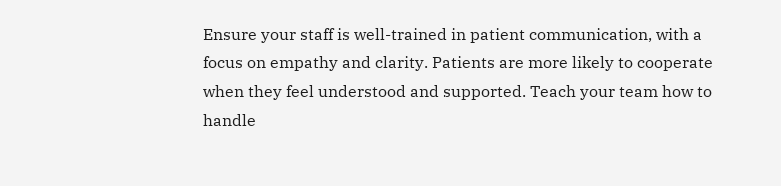Ensure your staff is well-trained in patient communication, with a focus on empathy and clarity. Patients are more likely to cooperate when they feel understood and supported. Teach your team how to handle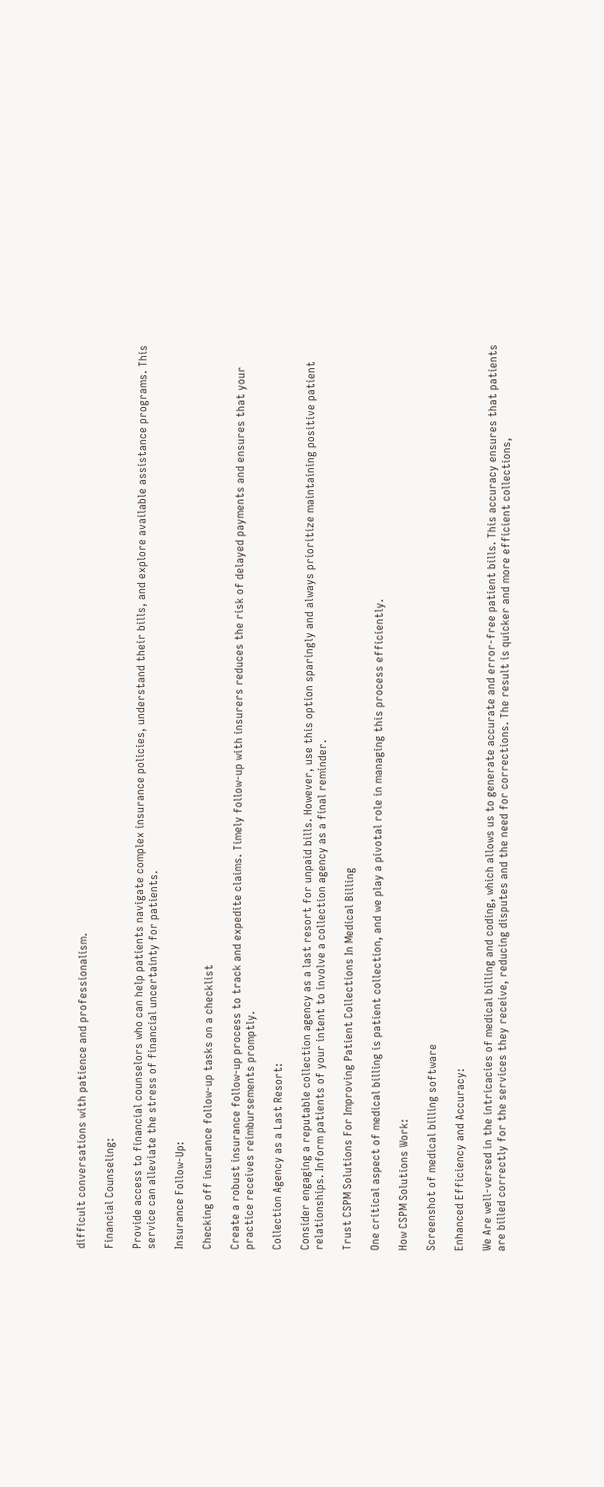difficult conversations with patience and professionalism.

Financial Counseling:

Provide access to financial counselors who can help patients navigate complex insurance policies, understand their bills, and explore available assistance programs. This service can alleviate the stress of financial uncertainty for patients.

Insurance Follow-Up:

Checking off insurance follow-up tasks on a checklist

Create a robust insurance follow-up process to track and expedite claims. Timely follow-up with insurers reduces the risk of delayed payments and ensures that your practice receives reimbursements promptly.

Collection Agency as a Last Resort:

Consider engaging a reputable collection agency as a last resort for unpaid bills. However, use this option sparingly and always prioritize maintaining positive patient relationships. Inform patients of your intent to involve a collection agency as a final reminder.

Trust CSPM Solutions For Improving Patient Collections In Medical Billing

One critical aspect of medical billing is patient collection, and we play a pivotal role in managing this process efficiently.

How CSPM Solutions Work:

Screenshot of medical billing software

Enhanced Efficiency and Accuracy:

We Are well-versed in the intricacies of medical billing and coding, which allows us to generate accurate and error-free patient bills. This accuracy ensures that patients are billed correctly for the services they receive, reducing disputes and the need for corrections. The result is quicker and more efficient collections,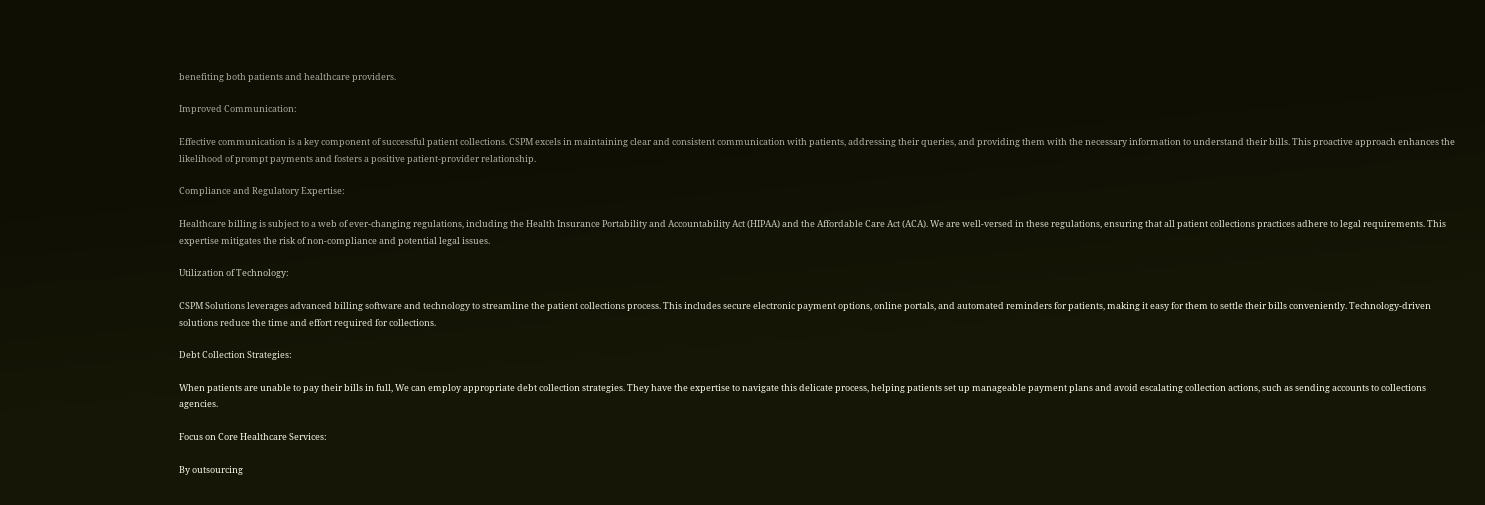benefiting both patients and healthcare providers.

Improved Communication:

Effective communication is a key component of successful patient collections. CSPM excels in maintaining clear and consistent communication with patients, addressing their queries, and providing them with the necessary information to understand their bills. This proactive approach enhances the likelihood of prompt payments and fosters a positive patient-provider relationship.

Compliance and Regulatory Expertise:

Healthcare billing is subject to a web of ever-changing regulations, including the Health Insurance Portability and Accountability Act (HIPAA) and the Affordable Care Act (ACA). We are well-versed in these regulations, ensuring that all patient collections practices adhere to legal requirements. This expertise mitigates the risk of non-compliance and potential legal issues.

Utilization of Technology:

CSPM Solutions leverages advanced billing software and technology to streamline the patient collections process. This includes secure electronic payment options, online portals, and automated reminders for patients, making it easy for them to settle their bills conveniently. Technology-driven solutions reduce the time and effort required for collections.

Debt Collection Strategies:

When patients are unable to pay their bills in full, We can employ appropriate debt collection strategies. They have the expertise to navigate this delicate process, helping patients set up manageable payment plans and avoid escalating collection actions, such as sending accounts to collections agencies.

Focus on Core Healthcare Services:

By outsourcing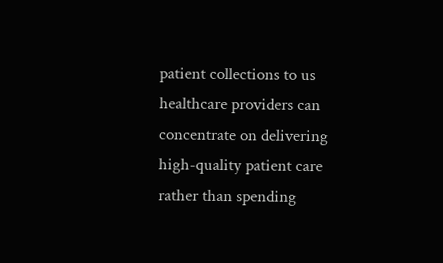patient collections to us healthcare providers can concentrate on delivering high-quality patient care rather than spending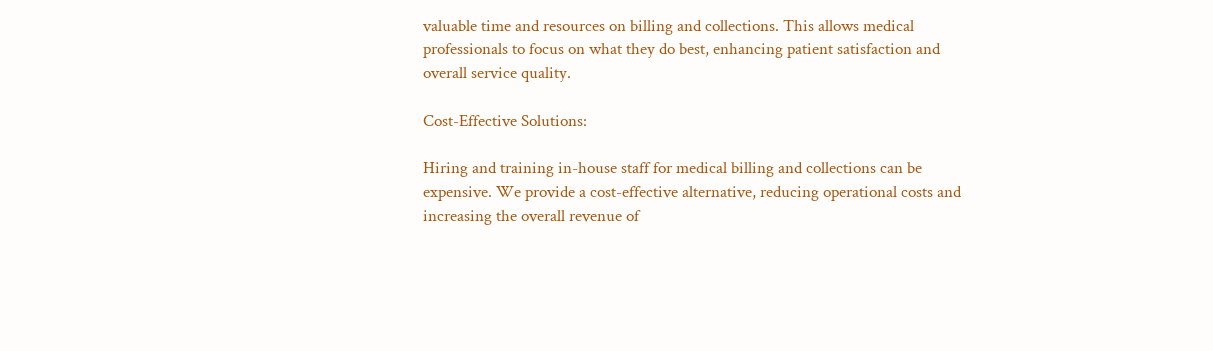valuable time and resources on billing and collections. This allows medical professionals to focus on what they do best, enhancing patient satisfaction and overall service quality.

Cost-Effective Solutions:

Hiring and training in-house staff for medical billing and collections can be expensive. We provide a cost-effective alternative, reducing operational costs and increasing the overall revenue of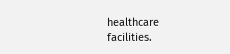healthcare facilities.